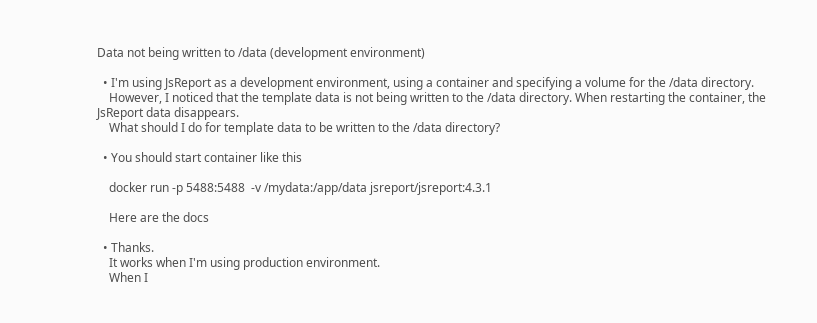Data not being written to /data (development environment)

  • I'm using JsReport as a development environment, using a container and specifying a volume for the /data directory.
    However, I noticed that the template data is not being written to the /data directory. When restarting the container, the JsReport data disappears.
    What should I do for template data to be written to the /data directory?

  • You should start container like this

    docker run -p 5488:5488  -v /mydata:/app/data jsreport/jsreport:4.3.1

    Here are the docs

  • Thanks.
    It works when I'm using production environment.
    When I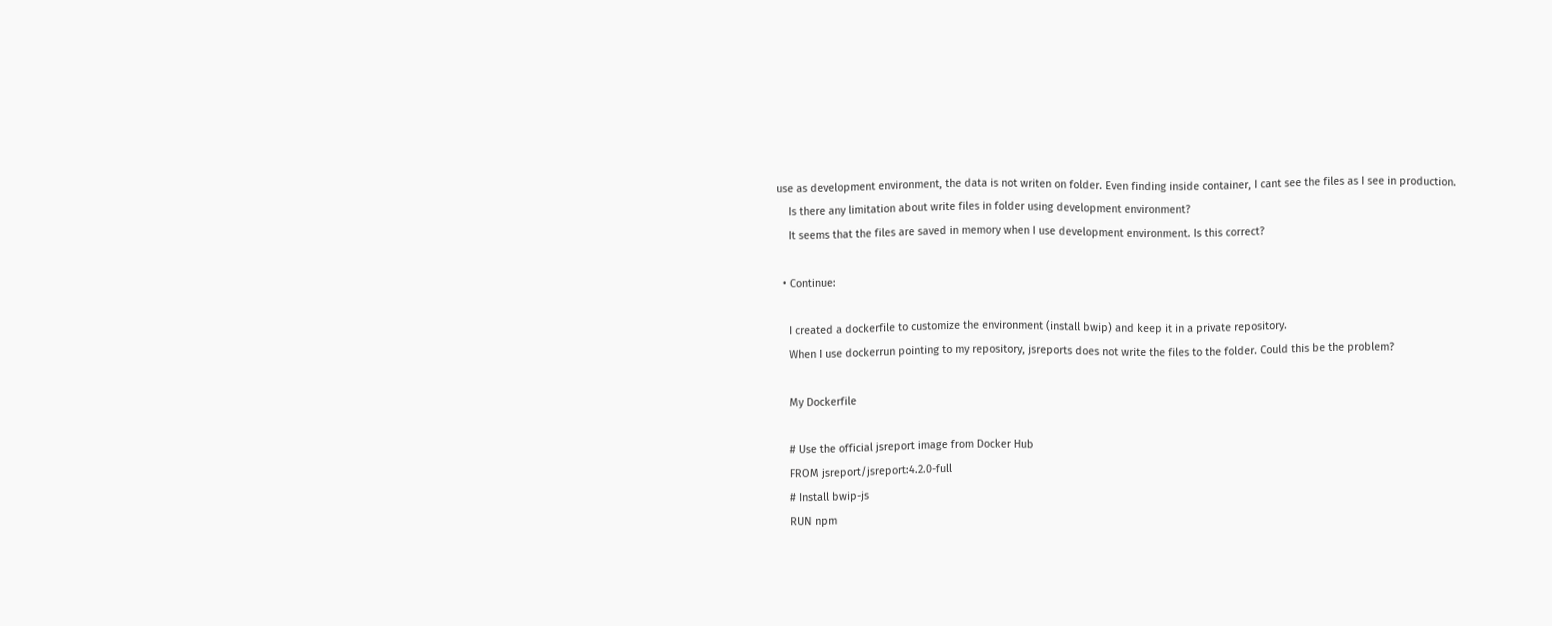use as development environment, the data is not writen on folder. Even finding inside container, I cant see the files as I see in production.
    Is there any limitation about write files in folder using development environment?
    It seems that the files are saved in memory when I use development environment. Is this correct?

  • Continue:

    I created a dockerfile to customize the environment (install bwip) and keep it in a private repository.
    When I use dockerrun pointing to my repository, jsreports does not write the files to the folder. Could this be the problem?

    My Dockerfile

    # Use the official jsreport image from Docker Hub
    FROM jsreport/jsreport:4.2.0-full
    # Install bwip-js
    RUN npm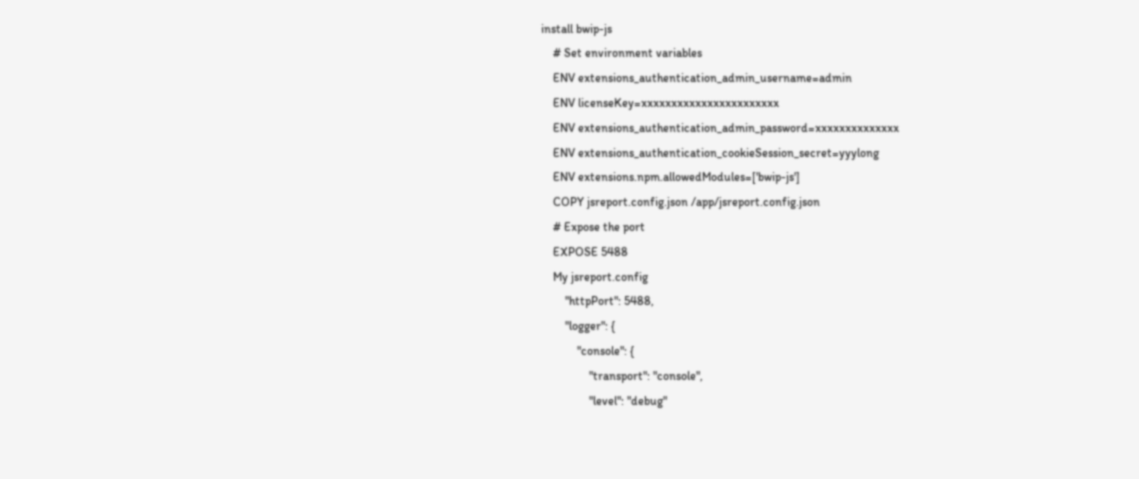install bwip-js
    # Set environment variables
    ENV extensions_authentication_admin_username=admin
    ENV licenseKey=xxxxxxxxxxxxxxxxxxxxxxx
    ENV extensions_authentication_admin_password=xxxxxxxxxxxxxx
    ENV extensions_authentication_cookieSession_secret=yyylong
    ENV extensions.npm.allowedModules=['bwip-js']
    COPY jsreport.config.json /app/jsreport.config.json
    # Expose the port
    EXPOSE 5488
    My jsreport.config
        "httpPort": 5488,
        "logger": {
            "console": {
                "transport": "console",
                "level": "debug"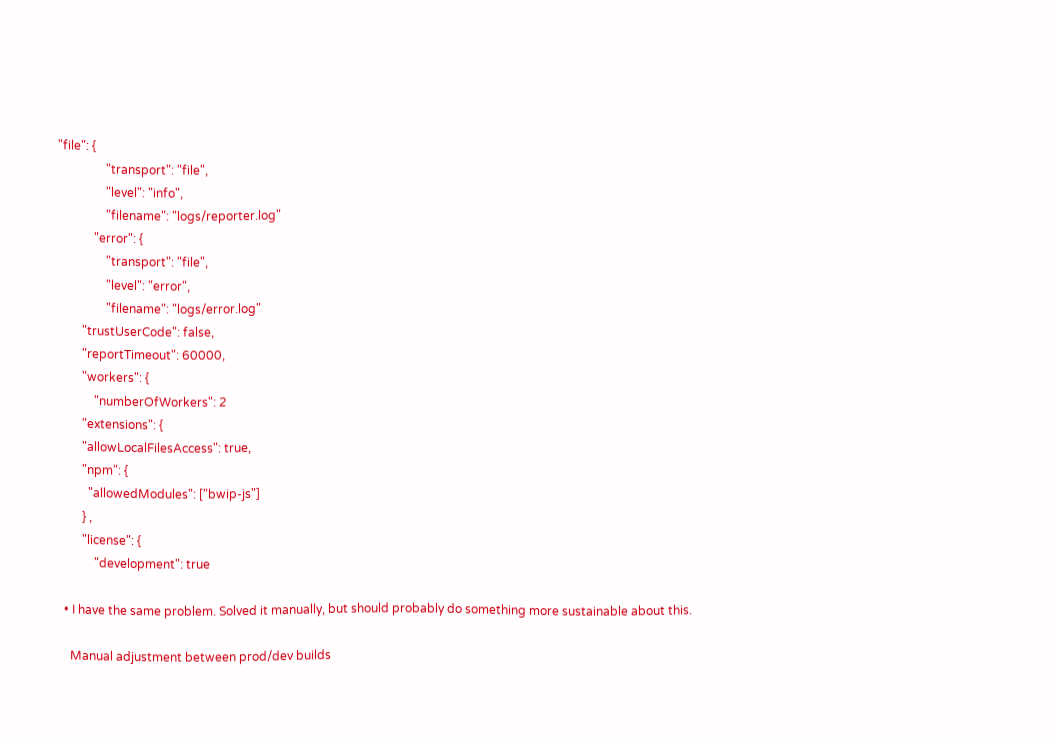"file": {
                "transport": "file",
                "level": "info",
                "filename": "logs/reporter.log"
            "error": {
                "transport": "file",
                "level": "error",
                "filename": "logs/error.log"
        "trustUserCode": false,
        "reportTimeout": 60000,
        "workers": {
            "numberOfWorkers": 2
        "extensions": {
        "allowLocalFilesAccess": true,
        "npm": {
          "allowedModules": ["bwip-js"]
        } ,
        "license": {
            "development": true

  • I have the same problem. Solved it manually, but should probably do something more sustainable about this.

    Manual adjustment between prod/dev builds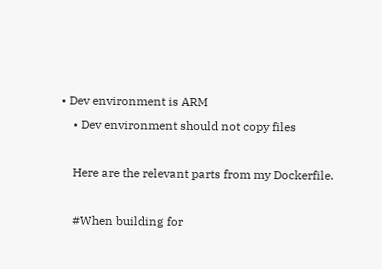• Dev environment is ARM
    • Dev environment should not copy files

    Here are the relevant parts from my Dockerfile.

    #When building for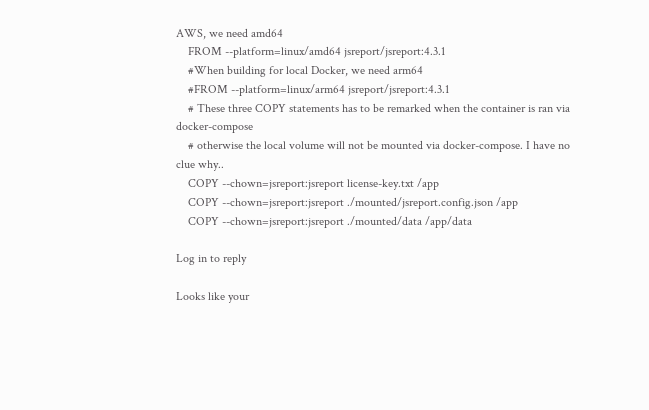AWS, we need amd64
    FROM --platform=linux/amd64 jsreport/jsreport:4.3.1
    #When building for local Docker, we need arm64
    #FROM --platform=linux/arm64 jsreport/jsreport:4.3.1
    # These three COPY statements has to be remarked when the container is ran via docker-compose
    # otherwise the local volume will not be mounted via docker-compose. I have no clue why..
    COPY --chown=jsreport:jsreport license-key.txt /app
    COPY --chown=jsreport:jsreport ./mounted/jsreport.config.json /app
    COPY --chown=jsreport:jsreport ./mounted/data /app/data

Log in to reply

Looks like your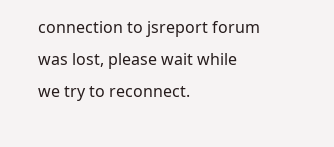connection to jsreport forum was lost, please wait while we try to reconnect.